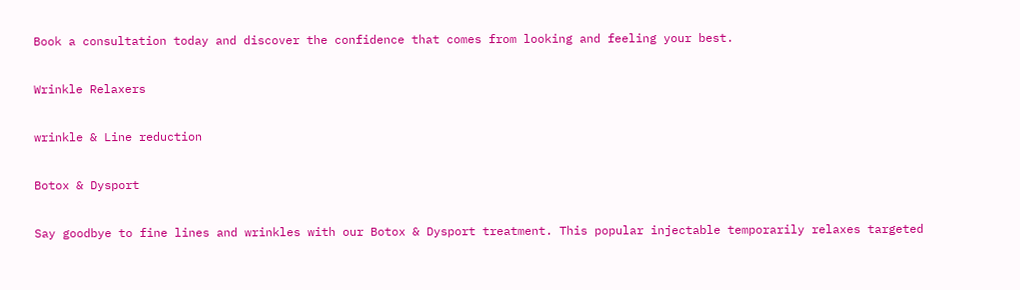Book a consultation today and discover the confidence that comes from looking and feeling your best.

Wrinkle Relaxers

wrinkle & Line reduction

Botox & Dysport

Say goodbye to fine lines and wrinkles with our Botox & Dysport treatment. This popular injectable temporarily relaxes targeted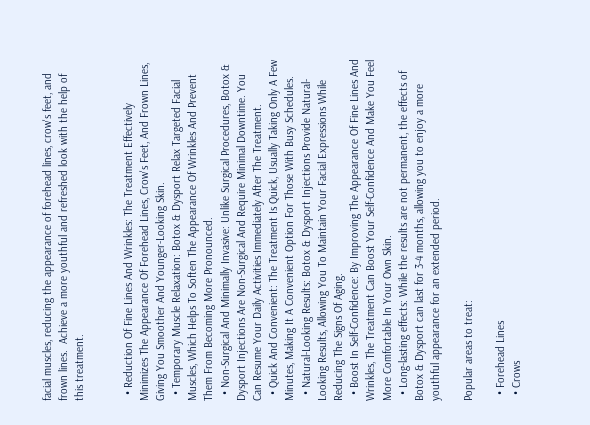facial muscles, reducing the appearance of forehead lines, crow's feet, and frown lines.  Achieve a more youthful and refreshed look with the help of this treatment.


  • Reduction Of Fine Lines And Wrinkles: The Treatment Effectively Minimizes The Appearance Of Forehead Lines, Crow's Feet, And Frown Lines, Giving You Smoother And Younger-Looking Skin.
  • Temporary Muscle Relaxation: Botox & Dysport Relax Targeted Facial Muscles, Which Helps To Soften The Appearance Of Wrinkles And Prevent Them From Becoming More Pronounced.
  • Non-Surgical And Minimally Invasive: Unlike Surgical Procedures, Botox & Dysport Injections Are Non-Surgical And Require Minimal Downtime. You Can Resume Your Daily Activities Immediately After The Treatment.
  • Quick And Convenient: The Treatment Is Quick, Usually Taking Only A Few Minutes, Making It A Convenient Option For Those With Busy Schedules.
  • Natural-Looking Results: Botox & Dysport Injections Provide Natural-Looking Results, Allowing You To Maintain Your Facial Expressions While Reducing The Signs Of Aging.
  • Boost In Self-Confidence: By Improving The Appearance Of Fine Lines And Wrinkles, The Treatment Can Boost Your Self-Confidence And Make You Feel More Comfortable In Your Own Skin.
  • Long-lasting effects: While the results are not permanent, the effects of Botox & Dysport can last for 3-4 months, allowing you to enjoy a more youthful appearance for an extended period.

Popular areas to treat:

  • Forehead Lines
  • Crows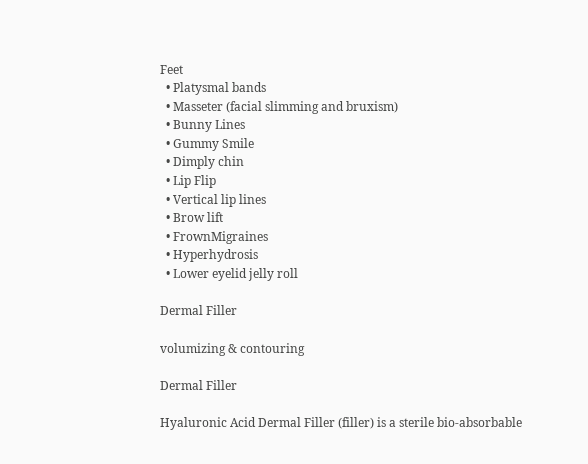Feet
  • Platysmal bands
  • Masseter (facial slimming and bruxism)
  • Bunny Lines
  • Gummy Smile
  • Dimply chin
  • Lip Flip
  • Vertical lip lines
  • Brow lift
  • FrownMigraines
  • Hyperhydrosis
  • Lower eyelid jelly roll

Dermal Filler

volumizing & contouring

Dermal Filler

Hyaluronic Acid Dermal Filler (filler) is a sterile bio-absorbable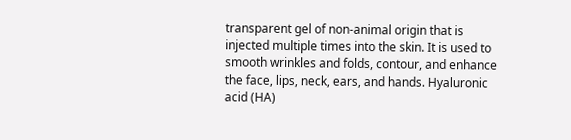transparent gel of non-animal origin that is injected multiple times into the skin. It is used to smooth wrinkles and folds, contour, and enhance the face, lips, neck, ears, and hands. Hyaluronic acid (HA)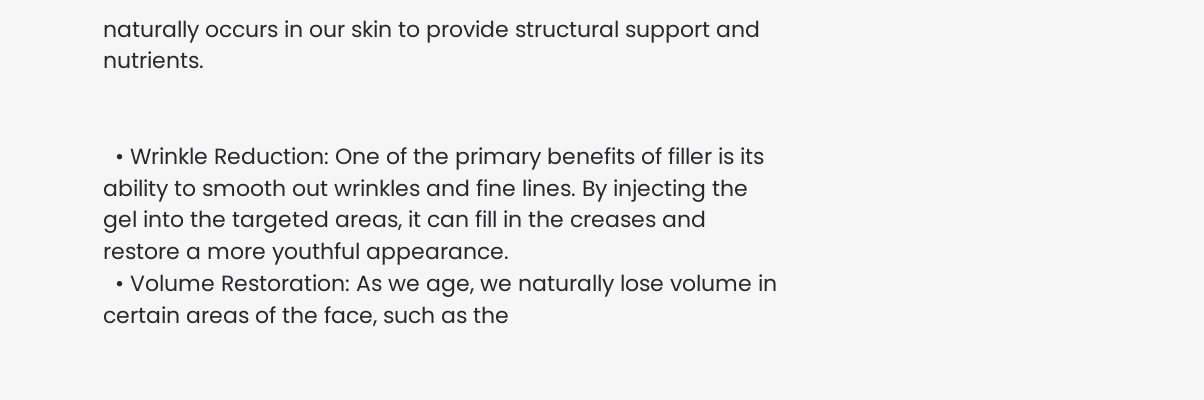naturally occurs in our skin to provide structural support and nutrients.


  • Wrinkle Reduction: One of the primary benefits of filler is its ability to smooth out wrinkles and fine lines. By injecting the gel into the targeted areas, it can fill in the creases and restore a more youthful appearance.
  • Volume Restoration: As we age, we naturally lose volume in certain areas of the face, such as the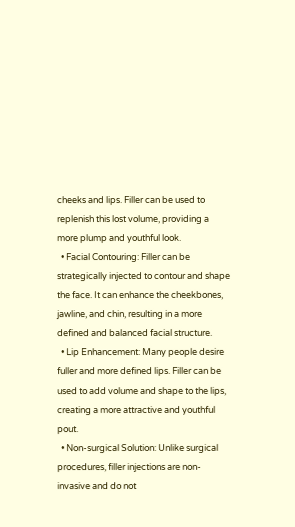cheeks and lips. Filler can be used to replenish this lost volume, providing a more plump and youthful look.
  • Facial Contouring: Filler can be strategically injected to contour and shape the face. It can enhance the cheekbones, jawline, and chin, resulting in a more defined and balanced facial structure.
  • Lip Enhancement: Many people desire fuller and more defined lips. Filler can be used to add volume and shape to the lips, creating a more attractive and youthful pout.
  • Non-surgical Solution: Unlike surgical procedures, filler injections are non-invasive and do not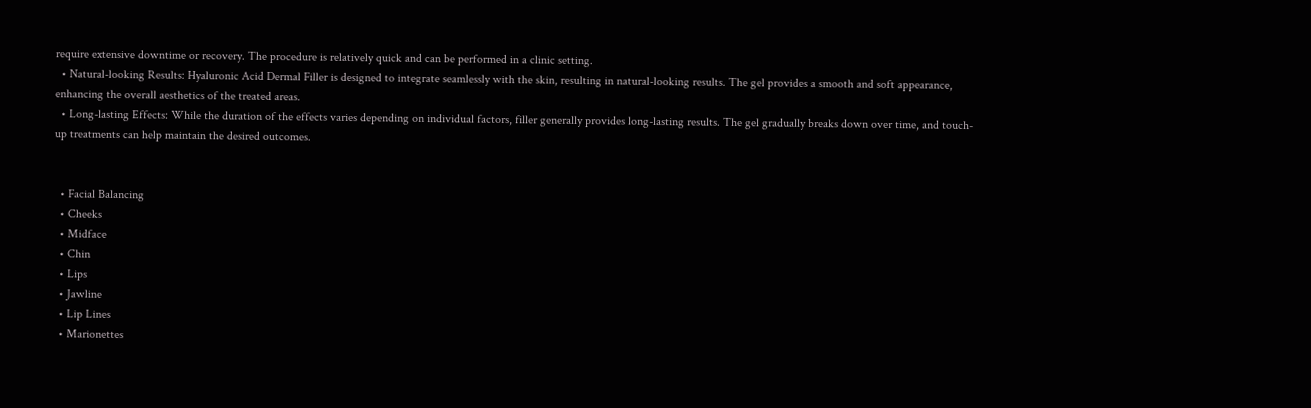require extensive downtime or recovery. The procedure is relatively quick and can be performed in a clinic setting.
  • Natural-looking Results: Hyaluronic Acid Dermal Filler is designed to integrate seamlessly with the skin, resulting in natural-looking results. The gel provides a smooth and soft appearance, enhancing the overall aesthetics of the treated areas.
  • Long-lasting Effects: While the duration of the effects varies depending on individual factors, filler generally provides long-lasting results. The gel gradually breaks down over time, and touch-up treatments can help maintain the desired outcomes.


  • Facial Balancing
  • Cheeks
  • Midface
  • Chin
  • Lips
  • Jawline
  • Lip Lines
  • Marionettes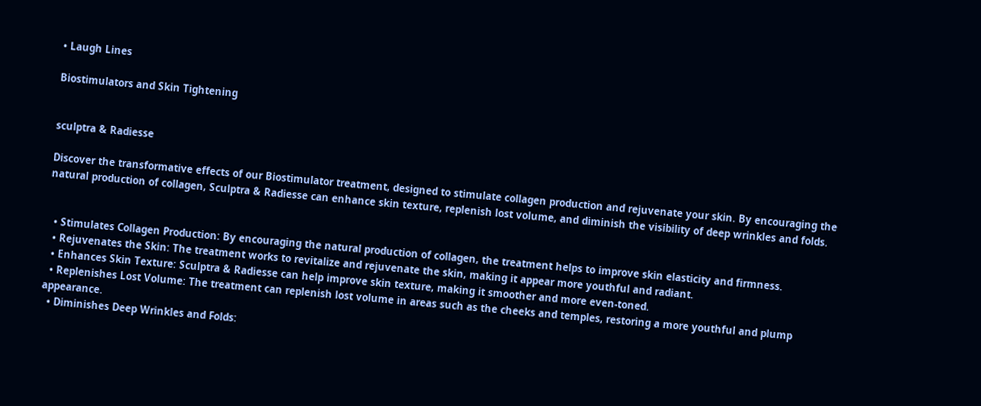• Laugh Lines

Biostimulators and Skin Tightening


sculptra & Radiesse

Discover the transformative effects of our Biostimulator treatment, designed to stimulate collagen production and rejuvenate your skin. By encouraging the natural production of collagen, Sculptra & Radiesse can enhance skin texture, replenish lost volume, and diminish the visibility of deep wrinkles and folds.


  • Stimulates Collagen Production: By encouraging the natural production of collagen, the treatment helps to improve skin elasticity and firmness.
  • Rejuvenates the Skin: The treatment works to revitalize and rejuvenate the skin, making it appear more youthful and radiant.
  • Enhances Skin Texture: Sculptra & Radiesse can help improve skin texture, making it smoother and more even-toned.
  • Replenishes Lost Volume: The treatment can replenish lost volume in areas such as the cheeks and temples, restoring a more youthful and plump appearance.
  • Diminishes Deep Wrinkles and Folds: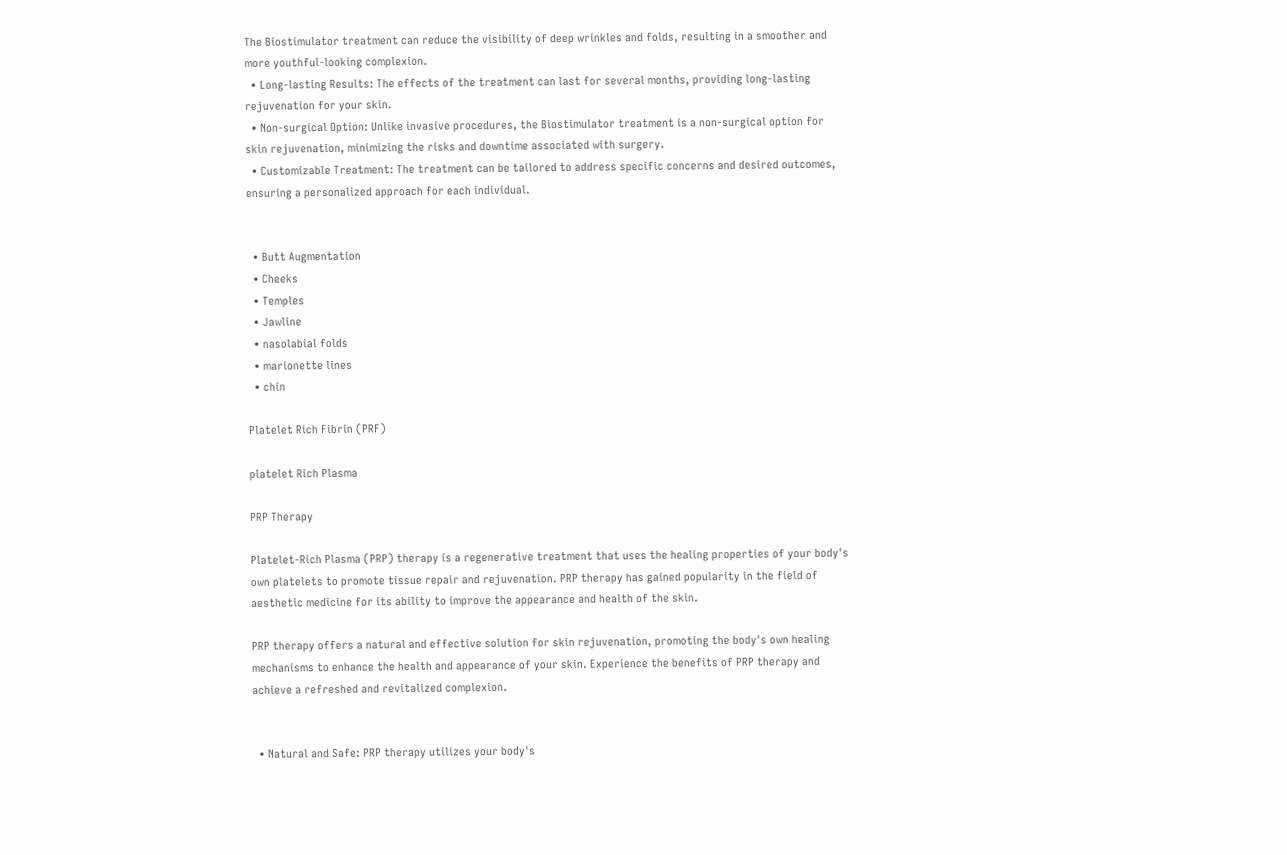The Biostimulator treatment can reduce the visibility of deep wrinkles and folds, resulting in a smoother and more youthful-looking complexion.
  • Long-lasting Results: The effects of the treatment can last for several months, providing long-lasting rejuvenation for your skin.
  • Non-surgical Option: Unlike invasive procedures, the Biostimulator treatment is a non-surgical option for skin rejuvenation, minimizing the risks and downtime associated with surgery.
  • Customizable Treatment: The treatment can be tailored to address specific concerns and desired outcomes, ensuring a personalized approach for each individual.


  • Butt Augmentation
  • Cheeks
  • Temples
  • Jawline
  • nasolabial folds
  • marionette lines
  • chin

Platelet Rich Fibrin (PRF)

platelet Rich Plasma

PRP Therapy

Platelet-Rich Plasma (PRP) therapy is a regenerative treatment that uses the healing properties of your body's own platelets to promote tissue repair and rejuvenation. PRP therapy has gained popularity in the field of aesthetic medicine for its ability to improve the appearance and health of the skin.

PRP therapy offers a natural and effective solution for skin rejuvenation, promoting the body's own healing mechanisms to enhance the health and appearance of your skin. Experience the benefits of PRP therapy and achieve a refreshed and revitalized complexion.


  • Natural and Safe: PRP therapy utilizes your body's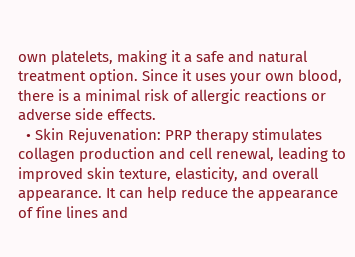own platelets, making it a safe and natural treatment option. Since it uses your own blood, there is a minimal risk of allergic reactions or adverse side effects.
  • Skin Rejuvenation: PRP therapy stimulates collagen production and cell renewal, leading to improved skin texture, elasticity, and overall appearance. It can help reduce the appearance of fine lines and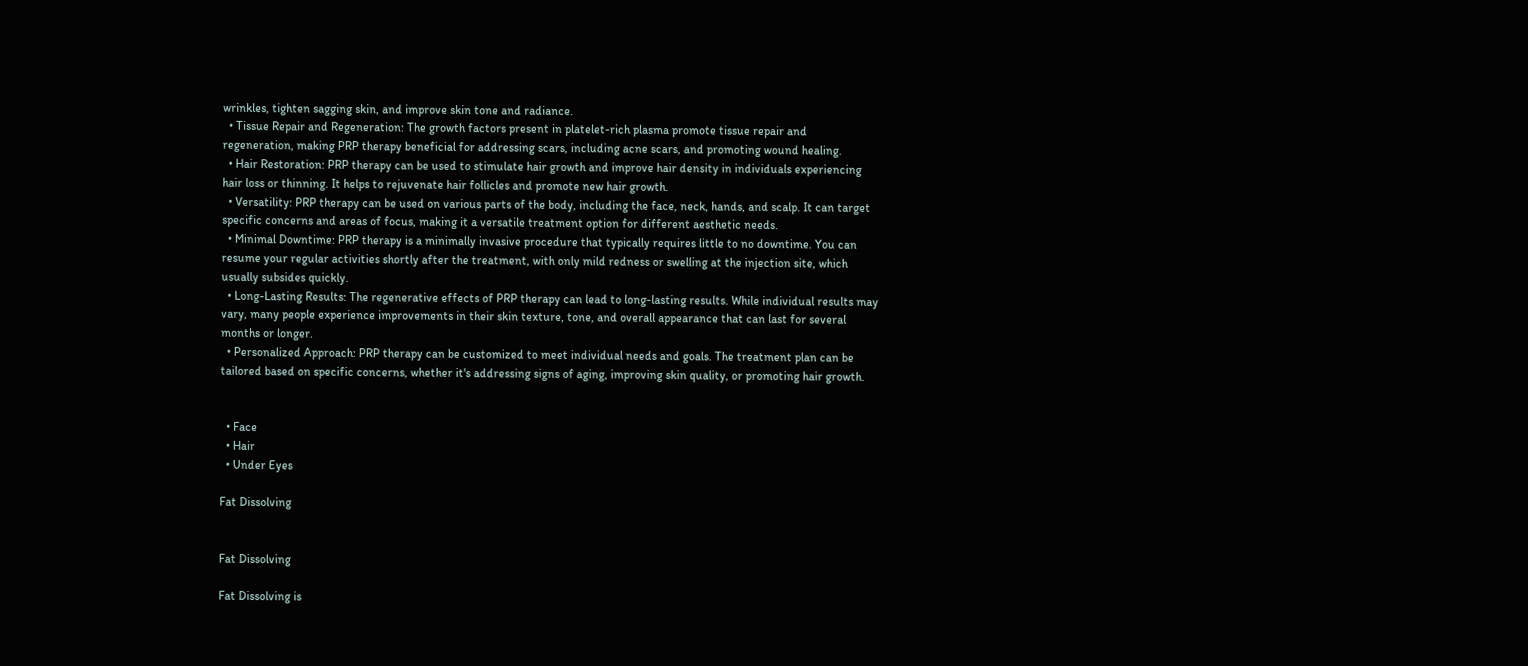wrinkles, tighten sagging skin, and improve skin tone and radiance.
  • Tissue Repair and Regeneration: The growth factors present in platelet-rich plasma promote tissue repair and regeneration, making PRP therapy beneficial for addressing scars, including acne scars, and promoting wound healing.
  • Hair Restoration: PRP therapy can be used to stimulate hair growth and improve hair density in individuals experiencing hair loss or thinning. It helps to rejuvenate hair follicles and promote new hair growth.
  • Versatility: PRP therapy can be used on various parts of the body, including the face, neck, hands, and scalp. It can target specific concerns and areas of focus, making it a versatile treatment option for different aesthetic needs.
  • Minimal Downtime: PRP therapy is a minimally invasive procedure that typically requires little to no downtime. You can resume your regular activities shortly after the treatment, with only mild redness or swelling at the injection site, which usually subsides quickly.
  • Long-Lasting Results: The regenerative effects of PRP therapy can lead to long-lasting results. While individual results may vary, many people experience improvements in their skin texture, tone, and overall appearance that can last for several months or longer.
  • Personalized Approach: PRP therapy can be customized to meet individual needs and goals. The treatment plan can be tailored based on specific concerns, whether it's addressing signs of aging, improving skin quality, or promoting hair growth.


  • Face
  • Hair
  • Under Eyes

Fat Dissolving


Fat Dissolving

Fat Dissolving is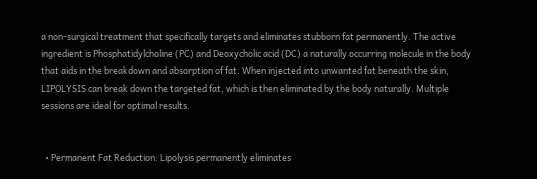a non-surgical treatment that specifically targets and eliminates stubborn fat permanently. The active ingredient is Phosphatidylcholine (PC) and Deoxycholic acid (DC) a naturally occurring molecule in the body that aids in the breakdown and absorption of fat. When injected into unwanted fat beneath the skin, LIPOLYSIS can break down the targeted fat, which is then eliminated by the body naturally. Multiple sessions are ideal for optimal results.


  • Permanent Fat Reduction: Lipolysis permanently eliminates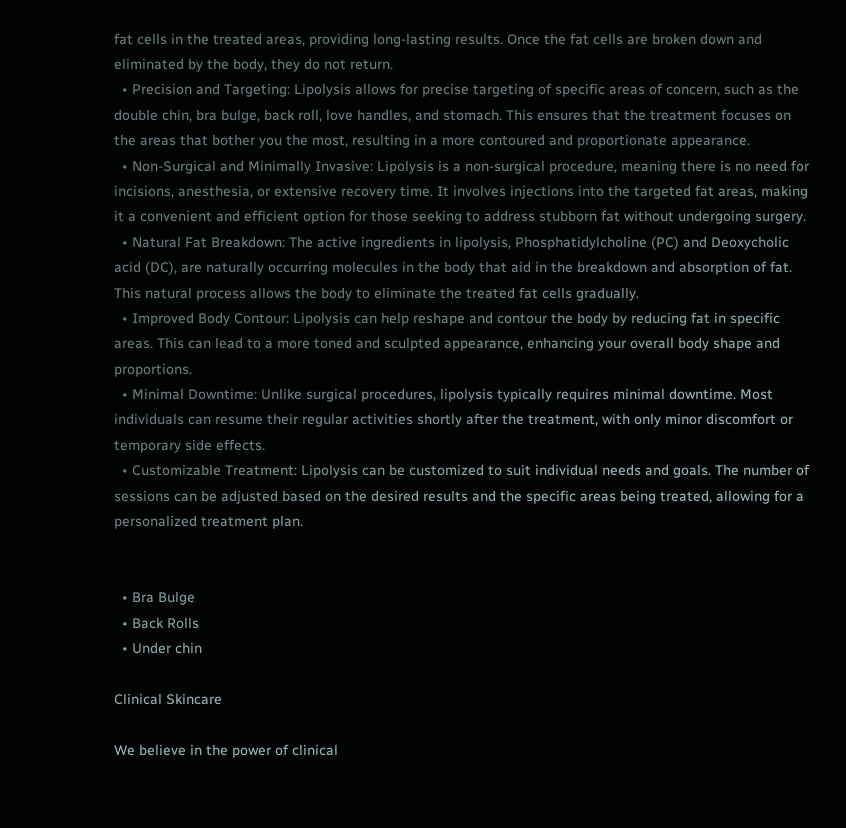fat cells in the treated areas, providing long-lasting results. Once the fat cells are broken down and eliminated by the body, they do not return.
  • Precision and Targeting: Lipolysis allows for precise targeting of specific areas of concern, such as the double chin, bra bulge, back roll, love handles, and stomach. This ensures that the treatment focuses on the areas that bother you the most, resulting in a more contoured and proportionate appearance.
  • Non-Surgical and Minimally Invasive: Lipolysis is a non-surgical procedure, meaning there is no need for incisions, anesthesia, or extensive recovery time. It involves injections into the targeted fat areas, making it a convenient and efficient option for those seeking to address stubborn fat without undergoing surgery.
  • Natural Fat Breakdown: The active ingredients in lipolysis, Phosphatidylcholine (PC) and Deoxycholic acid (DC), are naturally occurring molecules in the body that aid in the breakdown and absorption of fat. This natural process allows the body to eliminate the treated fat cells gradually.
  • Improved Body Contour: Lipolysis can help reshape and contour the body by reducing fat in specific areas. This can lead to a more toned and sculpted appearance, enhancing your overall body shape and proportions.
  • Minimal Downtime: Unlike surgical procedures, lipolysis typically requires minimal downtime. Most individuals can resume their regular activities shortly after the treatment, with only minor discomfort or temporary side effects.
  • Customizable Treatment: Lipolysis can be customized to suit individual needs and goals. The number of sessions can be adjusted based on the desired results and the specific areas being treated, allowing for a personalized treatment plan.


  • Bra Bulge
  • Back Rolls
  • Under chin

Clinical Skincare

We believe in the power of clinical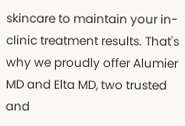skincare to maintain your in-clinic treatment results. That's why we proudly offer Alumier MD and Elta MD, two trusted and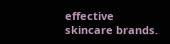effective skincare brands.